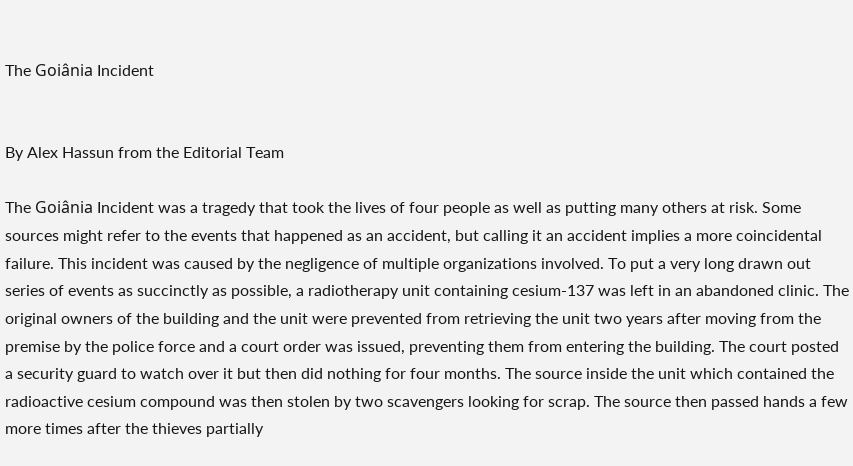The Goiânia Incident


By Alex Hassun from the Editorial Team

The Goiânia Incident was a tragedy that took the lives of four people as well as putting many others at risk. Some sources might refer to the events that happened as an accident, but calling it an accident implies a more coincidental failure. This incident was caused by the negligence of multiple organizations involved. To put a very long drawn out series of events as succinctly as possible, a radiotherapy unit containing cesium-137 was left in an abandoned clinic. The original owners of the building and the unit were prevented from retrieving the unit two years after moving from the premise by the police force and a court order was issued, preventing them from entering the building. The court posted a security guard to watch over it but then did nothing for four months. The source inside the unit which contained the radioactive cesium compound was then stolen by two scavengers looking for scrap. The source then passed hands a few more times after the thieves partially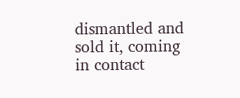dismantled and sold it, coming in contact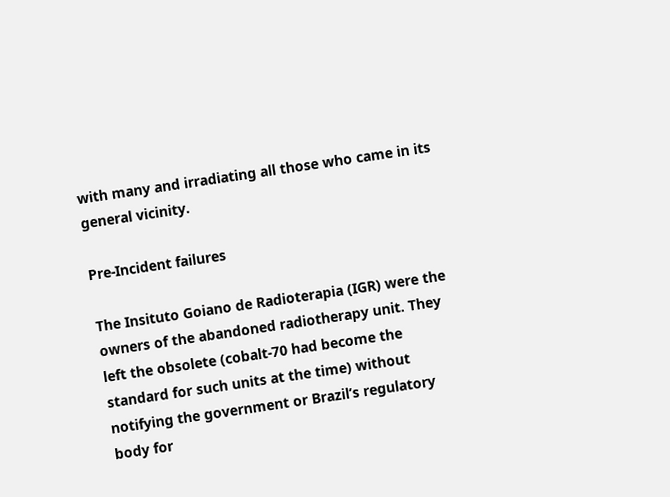with many and irradiating all those who came in its general vicinity.

Pre-Incident failures

The Insituto Goiano de Radioterapia (IGR) were the owners of the abandoned radiotherapy unit. They left the obsolete (cobalt-70 had become the standard for such units at the time) without notifying the government or Brazil’s regulatory body for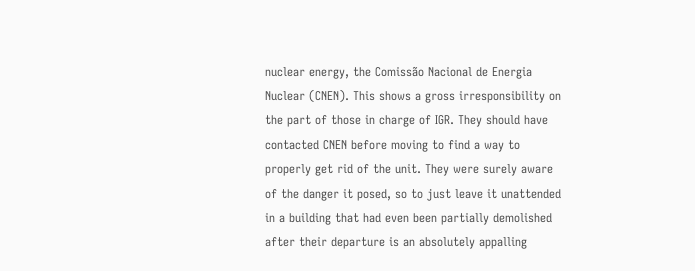nuclear energy, the Comissão Nacional de Energia Nuclear (CNEN). This shows a gross irresponsibility on the part of those in charge of IGR. They should have contacted CNEN before moving to find a way to properly get rid of the unit. They were surely aware of the danger it posed, so to just leave it unattended in a building that had even been partially demolished after their departure is an absolutely appalling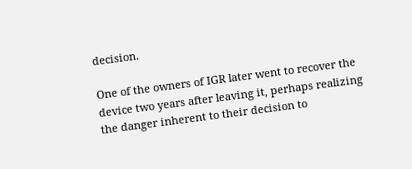decision.

One of the owners of IGR later went to recover the device two years after leaving it, perhaps realizing the danger inherent to their decision to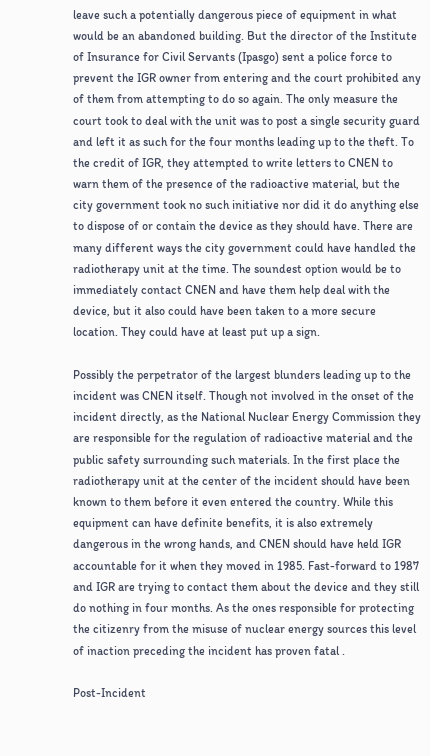leave such a potentially dangerous piece of equipment in what would be an abandoned building. But the director of the Institute of Insurance for Civil Servants (Ipasgo) sent a police force to prevent the IGR owner from entering and the court prohibited any of them from attempting to do so again. The only measure the court took to deal with the unit was to post a single security guard and left it as such for the four months leading up to the theft. To the credit of IGR, they attempted to write letters to CNEN to warn them of the presence of the radioactive material, but the city government took no such initiative nor did it do anything else to dispose of or contain the device as they should have. There are many different ways the city government could have handled the radiotherapy unit at the time. The soundest option would be to immediately contact CNEN and have them help deal with the device, but it also could have been taken to a more secure location. They could have at least put up a sign.

Possibly the perpetrator of the largest blunders leading up to the incident was CNEN itself. Though not involved in the onset of the incident directly, as the National Nuclear Energy Commission they are responsible for the regulation of radioactive material and the public safety surrounding such materials. In the first place the radiotherapy unit at the center of the incident should have been known to them before it even entered the country. While this equipment can have definite benefits, it is also extremely dangerous in the wrong hands, and CNEN should have held IGR accountable for it when they moved in 1985. Fast-forward to 1987 and IGR are trying to contact them about the device and they still do nothing in four months. As the ones responsible for protecting the citizenry from the misuse of nuclear energy sources this level of inaction preceding the incident has proven fatal .

Post-Incident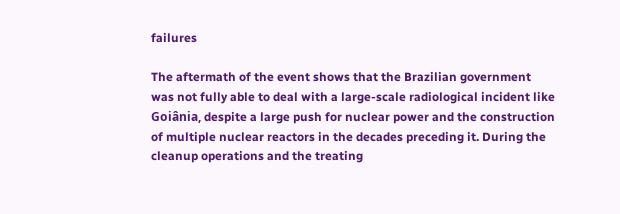failures

The aftermath of the event shows that the Brazilian government was not fully able to deal with a large-scale radiological incident like Goiânia, despite a large push for nuclear power and the construction of multiple nuclear reactors in the decades preceding it. During the cleanup operations and the treating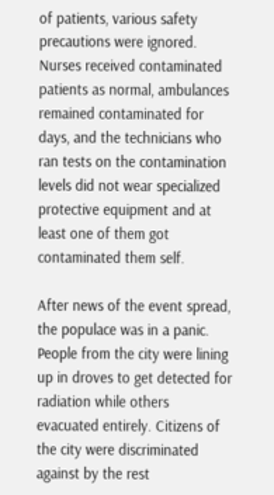of patients, various safety precautions were ignored. Nurses received contaminated patients as normal, ambulances remained contaminated for days, and the technicians who ran tests on the contamination levels did not wear specialized protective equipment and at least one of them got contaminated them self.

After news of the event spread, the populace was in a panic. People from the city were lining up in droves to get detected for radiation while others evacuated entirely. Citizens of the city were discriminated against by the rest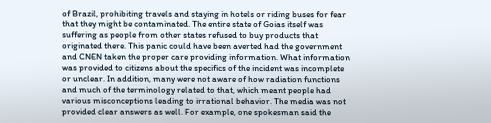of Brazil, prohibiting travels and staying in hotels or riding buses for fear that they might be contaminated. The entire state of Goias itself was suffering as people from other states refused to buy products that originated there. This panic could have been averted had the government and CNEN taken the proper care providing information. What information was provided to citizens about the specifics of the incident was incomplete or unclear. In addition, many were not aware of how radiation functions and much of the terminology related to that, which meant people had various misconceptions leading to irrational behavior. The media was not provided clear answers as well. For example, one spokesman said the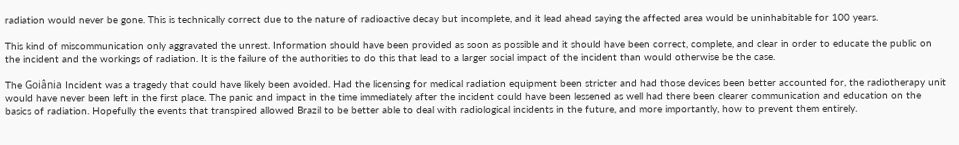radiation would never be gone. This is technically correct due to the nature of radioactive decay but incomplete, and it lead ahead saying the affected area would be uninhabitable for 100 years.

This kind of miscommunication only aggravated the unrest. Information should have been provided as soon as possible and it should have been correct, complete, and clear in order to educate the public on the incident and the workings of radiation. It is the failure of the authorities to do this that lead to a larger social impact of the incident than would otherwise be the case.

The Goiânia Incident was a tragedy that could have likely been avoided. Had the licensing for medical radiation equipment been stricter and had those devices been better accounted for, the radiotherapy unit would have never been left in the first place. The panic and impact in the time immediately after the incident could have been lessened as well had there been clearer communication and education on the basics of radiation. Hopefully the events that transpired allowed Brazil to be better able to deal with radiological incidents in the future, and more importantly, how to prevent them entirely.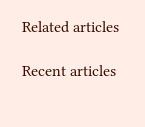Related articles

Recent articles